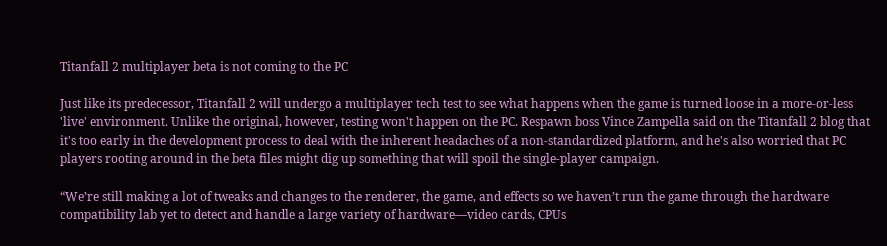Titanfall 2 multiplayer beta is not coming to the PC

Just like its predecessor, Titanfall 2 will undergo a multiplayer tech test to see what happens when the game is turned loose in a more-or-less 'live' environment. Unlike the original, however, testing won't happen on the PC. Respawn boss Vince Zampella said on the Titanfall 2 blog that it's too early in the development process to deal with the inherent headaches of a non-standardized platform, and he's also worried that PC players rooting around in the beta files might dig up something that will spoil the single-player campaign.

“We’re still making a lot of tweaks and changes to the renderer, the game, and effects so we haven’t run the game through the hardware compatibility lab yet to detect and handle a large variety of hardware—video cards, CPUs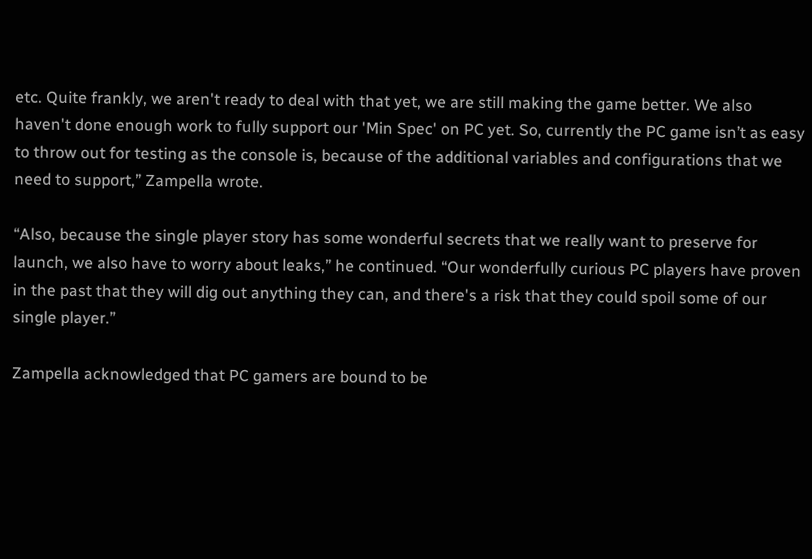etc. Quite frankly, we aren't ready to deal with that yet, we are still making the game better. We also haven't done enough work to fully support our 'Min Spec' on PC yet. So, currently the PC game isn’t as easy to throw out for testing as the console is, because of the additional variables and configurations that we need to support,” Zampella wrote.

“Also, because the single player story has some wonderful secrets that we really want to preserve for launch, we also have to worry about leaks,” he continued. “Our wonderfully curious PC players have proven in the past that they will dig out anything they can, and there's a risk that they could spoil some of our single player.”

Zampella acknowledged that PC gamers are bound to be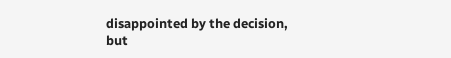disappointed by the decision, but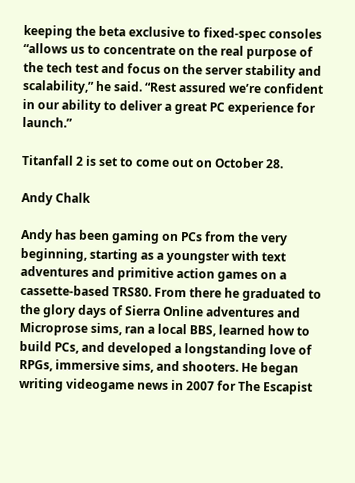keeping the beta exclusive to fixed-spec consoles “allows us to concentrate on the real purpose of the tech test and focus on the server stability and scalability,” he said. “Rest assured we’re confident in our ability to deliver a great PC experience for launch.”

Titanfall 2 is set to come out on October 28.

Andy Chalk

Andy has been gaming on PCs from the very beginning, starting as a youngster with text adventures and primitive action games on a cassette-based TRS80. From there he graduated to the glory days of Sierra Online adventures and Microprose sims, ran a local BBS, learned how to build PCs, and developed a longstanding love of RPGs, immersive sims, and shooters. He began writing videogame news in 2007 for The Escapist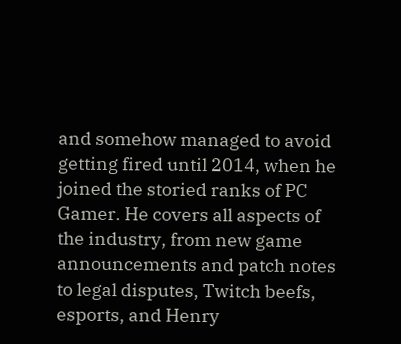and somehow managed to avoid getting fired until 2014, when he joined the storied ranks of PC Gamer. He covers all aspects of the industry, from new game announcements and patch notes to legal disputes, Twitch beefs, esports, and Henry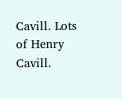Cavill. Lots of Henry Cavill.